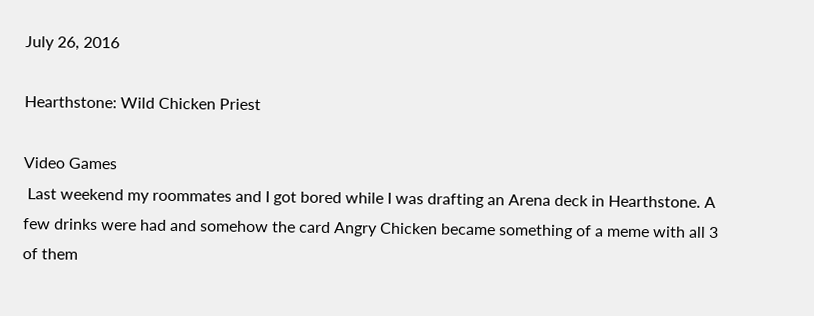July 26, 2016

Hearthstone: Wild Chicken Priest

Video Games
 Last weekend my roommates and I got bored while I was drafting an Arena deck in Hearthstone. A few drinks were had and somehow the card Angry Chicken became something of a meme with all 3 of them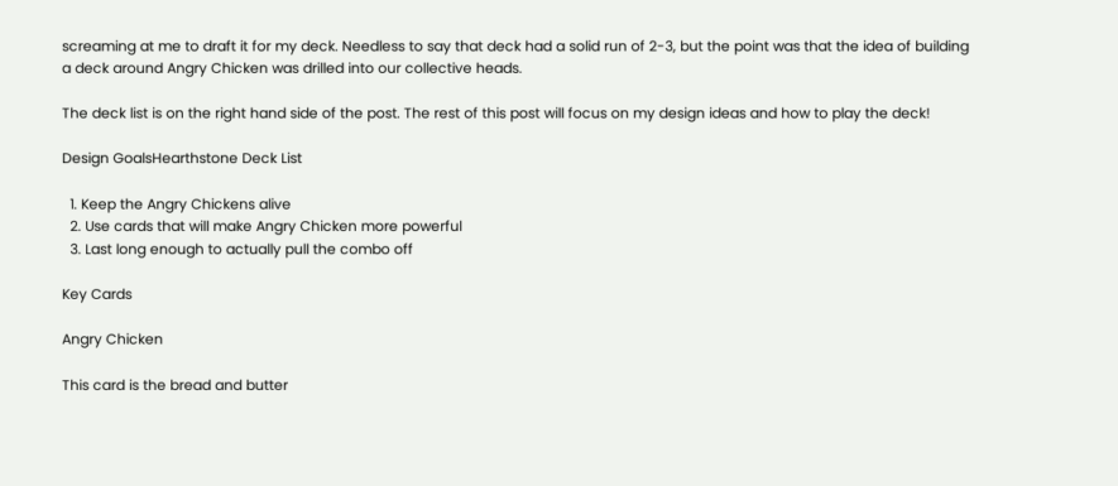screaming at me to draft it for my deck. Needless to say that deck had a solid run of 2-3, but the point was that the idea of building a deck around Angry Chicken was drilled into our collective heads.

The deck list is on the right hand side of the post. The rest of this post will focus on my design ideas and how to play the deck!

Design GoalsHearthstone Deck List

  1. Keep the Angry Chickens alive
  2. Use cards that will make Angry Chicken more powerful
  3. Last long enough to actually pull the combo off

Key Cards

Angry Chicken

This card is the bread and butter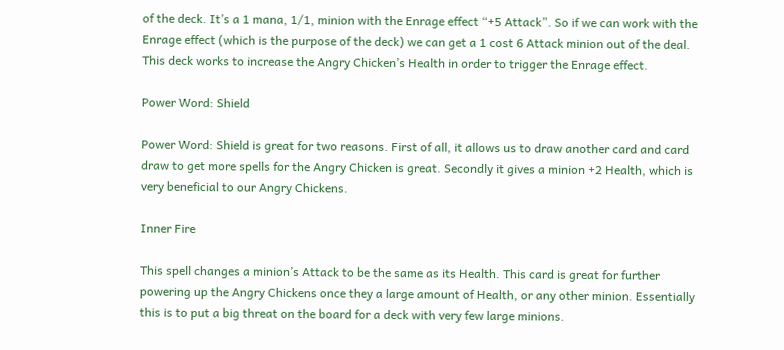of the deck. It’s a 1 mana, 1/1, minion with the Enrage effect “+5 Attack”. So if we can work with the Enrage effect (which is the purpose of the deck) we can get a 1 cost 6 Attack minion out of the deal. This deck works to increase the Angry Chicken’s Health in order to trigger the Enrage effect.

Power Word: Shield

Power Word: Shield is great for two reasons. First of all, it allows us to draw another card and card draw to get more spells for the Angry Chicken is great. Secondly it gives a minion +2 Health, which is very beneficial to our Angry Chickens.

Inner Fire

This spell changes a minion’s Attack to be the same as its Health. This card is great for further powering up the Angry Chickens once they a large amount of Health, or any other minion. Essentially this is to put a big threat on the board for a deck with very few large minions.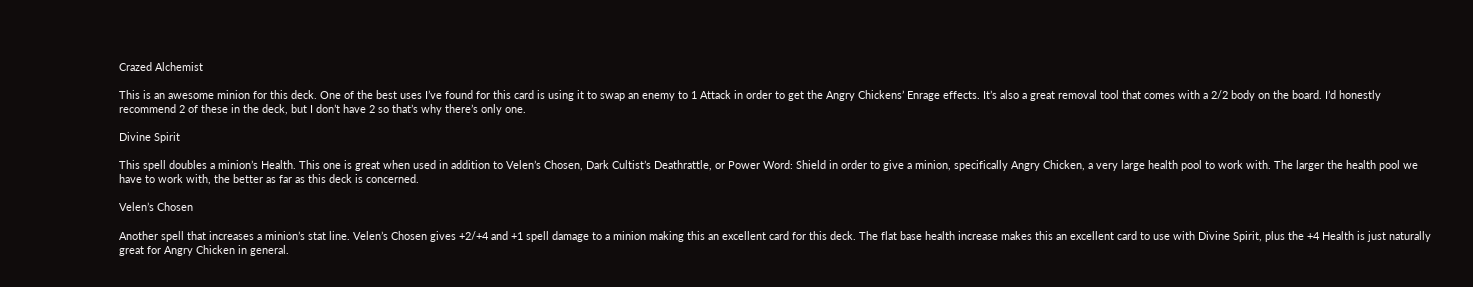Crazed Alchemist

This is an awesome minion for this deck. One of the best uses I’ve found for this card is using it to swap an enemy to 1 Attack in order to get the Angry Chickens’ Enrage effects. It’s also a great removal tool that comes with a 2/2 body on the board. I’d honestly recommend 2 of these in the deck, but I don’t have 2 so that’s why there’s only one.

Divine Spirit

This spell doubles a minion’s Health. This one is great when used in addition to Velen’s Chosen, Dark Cultist’s Deathrattle, or Power Word: Shield in order to give a minion, specifically Angry Chicken, a very large health pool to work with. The larger the health pool we have to work with, the better as far as this deck is concerned.

Velen’s Chosen

Another spell that increases a minion’s stat line. Velen’s Chosen gives +2/+4 and +1 spell damage to a minion making this an excellent card for this deck. The flat base health increase makes this an excellent card to use with Divine Spirit, plus the +4 Health is just naturally great for Angry Chicken in general.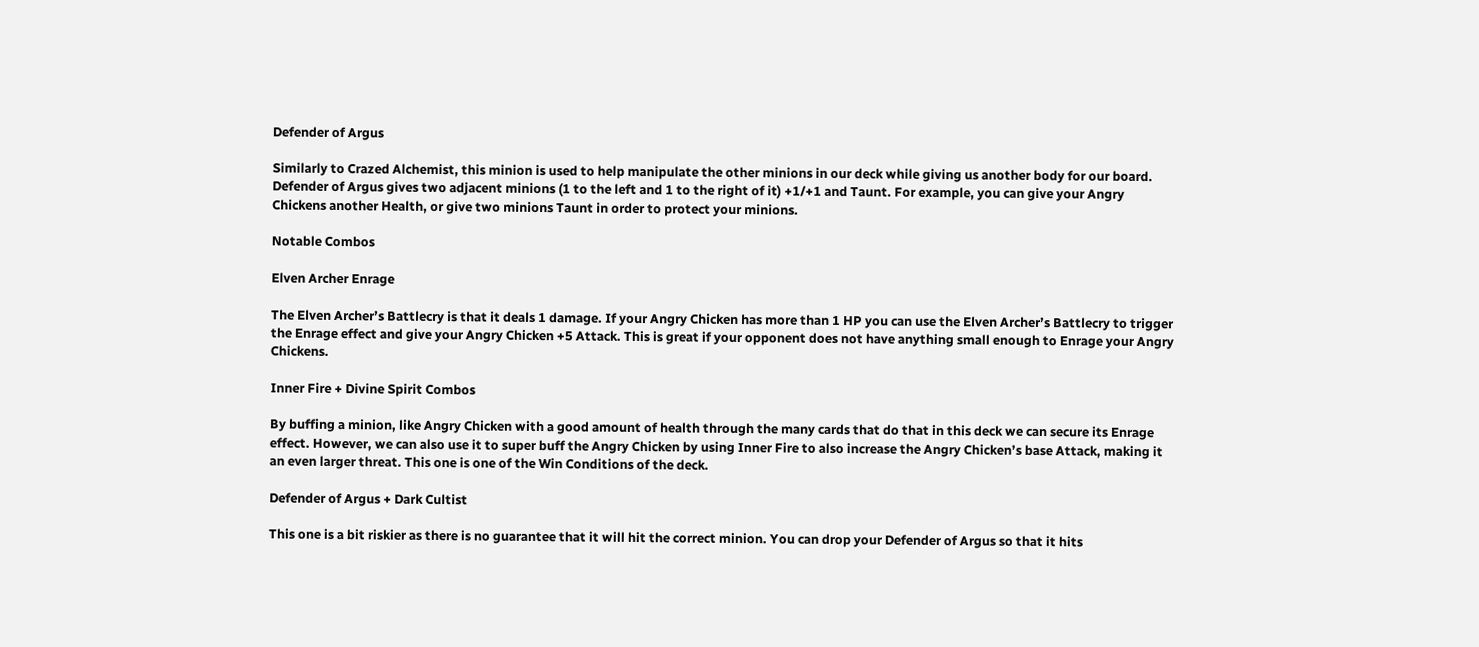Defender of Argus

Similarly to Crazed Alchemist, this minion is used to help manipulate the other minions in our deck while giving us another body for our board. Defender of Argus gives two adjacent minions (1 to the left and 1 to the right of it) +1/+1 and Taunt. For example, you can give your Angry Chickens another Health, or give two minions Taunt in order to protect your minions.

Notable Combos

Elven Archer Enrage

The Elven Archer’s Battlecry is that it deals 1 damage. If your Angry Chicken has more than 1 HP you can use the Elven Archer’s Battlecry to trigger the Enrage effect and give your Angry Chicken +5 Attack. This is great if your opponent does not have anything small enough to Enrage your Angry Chickens.

Inner Fire + Divine Spirit Combos

By buffing a minion, like Angry Chicken with a good amount of health through the many cards that do that in this deck we can secure its Enrage effect. However, we can also use it to super buff the Angry Chicken by using Inner Fire to also increase the Angry Chicken’s base Attack, making it an even larger threat. This one is one of the Win Conditions of the deck.

Defender of Argus + Dark Cultist

This one is a bit riskier as there is no guarantee that it will hit the correct minion. You can drop your Defender of Argus so that it hits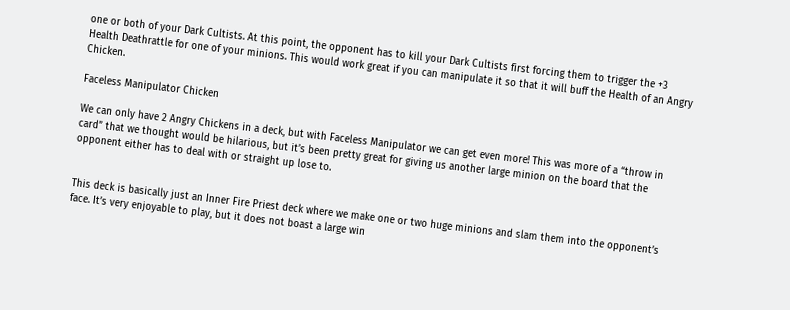one or both of your Dark Cultists. At this point, the opponent has to kill your Dark Cultists first forcing them to trigger the +3 Health Deathrattle for one of your minions. This would work great if you can manipulate it so that it will buff the Health of an Angry Chicken.

Faceless Manipulator Chicken

We can only have 2 Angry Chickens in a deck, but with Faceless Manipulator we can get even more! This was more of a “throw in card” that we thought would be hilarious, but it’s been pretty great for giving us another large minion on the board that the opponent either has to deal with or straight up lose to.


This deck is basically just an Inner Fire Priest deck where we make one or two huge minions and slam them into the opponent’s face. It’s very enjoyable to play, but it does not boast a large win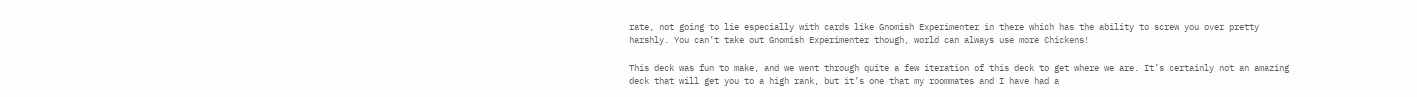rate, not going to lie especially with cards like Gnomish Experimenter in there which has the ability to screw you over pretty harshly. You can’t take out Gnomish Experimenter though, world can always use more Chickens!

This deck was fun to make, and we went through quite a few iteration of this deck to get where we are. It’s certainly not an amazing deck that will get you to a high rank, but it’s one that my roommates and I have had a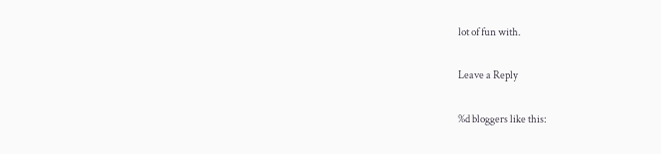lot of fun with.

Leave a Reply

%d bloggers like this: